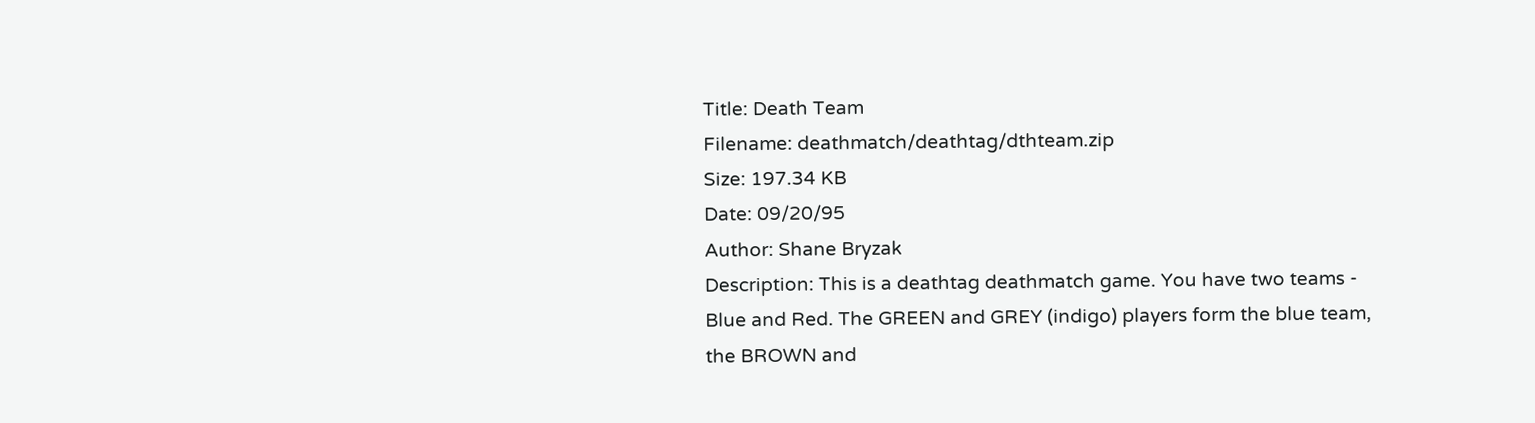Title: Death Team
Filename: deathmatch/deathtag/dthteam.zip
Size: 197.34 KB
Date: 09/20/95
Author: Shane Bryzak
Description: This is a deathtag deathmatch game. You have two teams - Blue and Red. The GREEN and GREY (indigo) players form the blue team, the BROWN and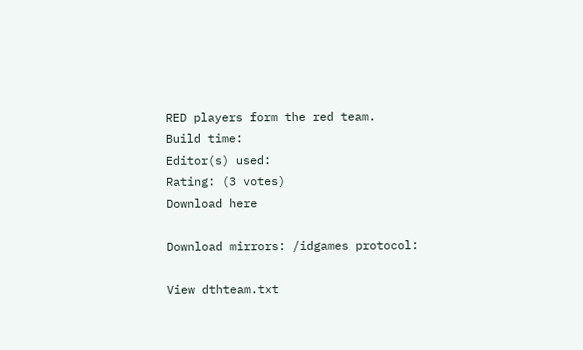RED players form the red team.
Build time:
Editor(s) used:
Rating: (3 votes)
Download here

Download mirrors: /idgames protocol:

View dthteam.txt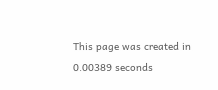This page was created in 0.00389 seconds